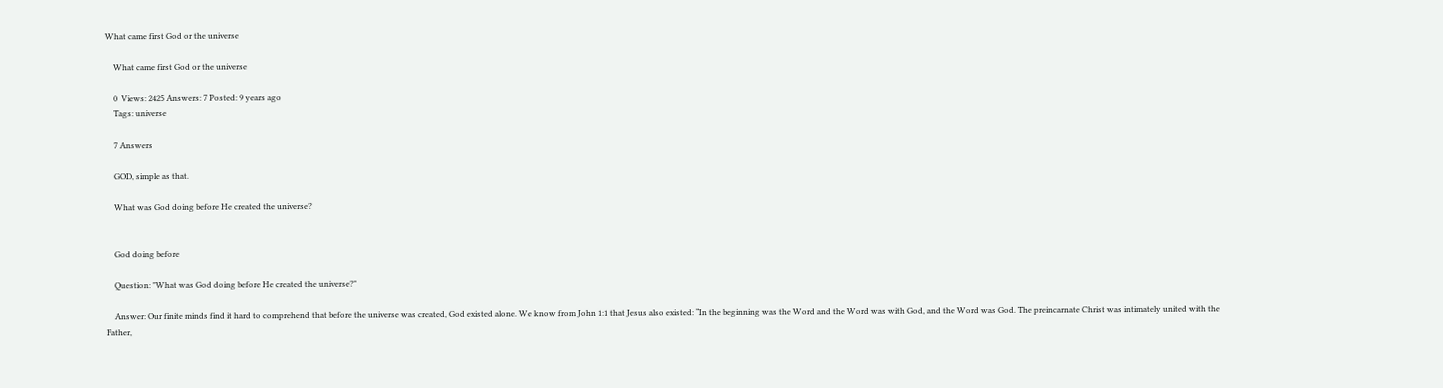What came first God or the universe

    What came first God or the universe

    0  Views: 2425 Answers: 7 Posted: 9 years ago
    Tags: universe

    7 Answers

    GOD, simple as that.

    What was God doing before He created the universe?


    God doing before

    Question: "What was God doing before He created the universe?"

    Answer: Our finite minds find it hard to comprehend that before the universe was created, God existed alone. We know from John 1:1 that Jesus also existed: “In the beginning was the Word and the Word was with God, and the Word was God. The preincarnate Christ was intimately united with the Father,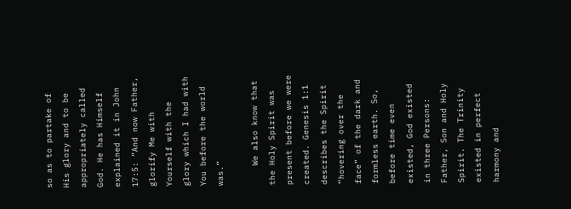so as to partake of His glory and to be appropriately called God. He has Himself explained it in John 17:5: “And now Father, glorify Me with Yourself with the glory which I had with You before the world was.”

    We also know that the Holy Spirit was present before we were created. Genesis 1:1 describes the Spirit “hovering over the face” of the dark and formless earth. So, before time even existed, God existed in three Persons: Father, Son and Holy Spirit. The Trinity existed in perfect harmony and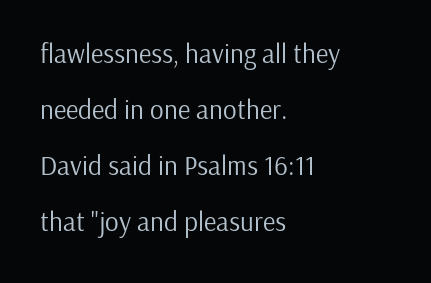flawlessness, having all they needed in one another. David said in Psalms 16:11 that "joy and pleasures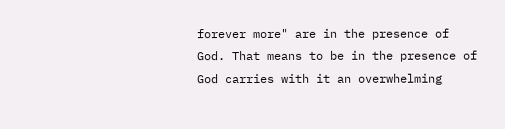forever more" are in the presence of God. That means to be in the presence of God carries with it an overwhelming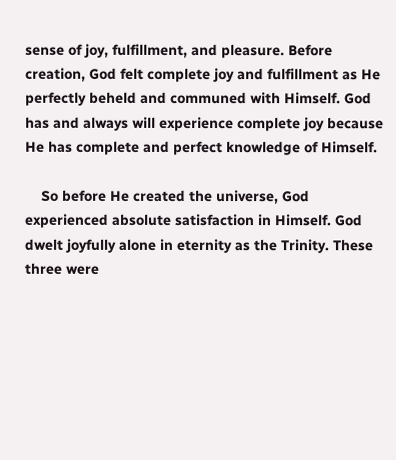sense of joy, fulfillment, and pleasure. Before creation, God felt complete joy and fulfillment as He perfectly beheld and communed with Himself. God has and always will experience complete joy because He has complete and perfect knowledge of Himself.

    So before He created the universe, God experienced absolute satisfaction in Himself. God dwelt joyfully alone in eternity as the Trinity. These three were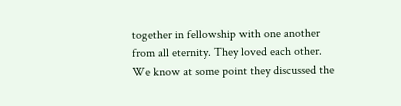together in fellowship with one another from all eternity. They loved each other. We know at some point they discussed the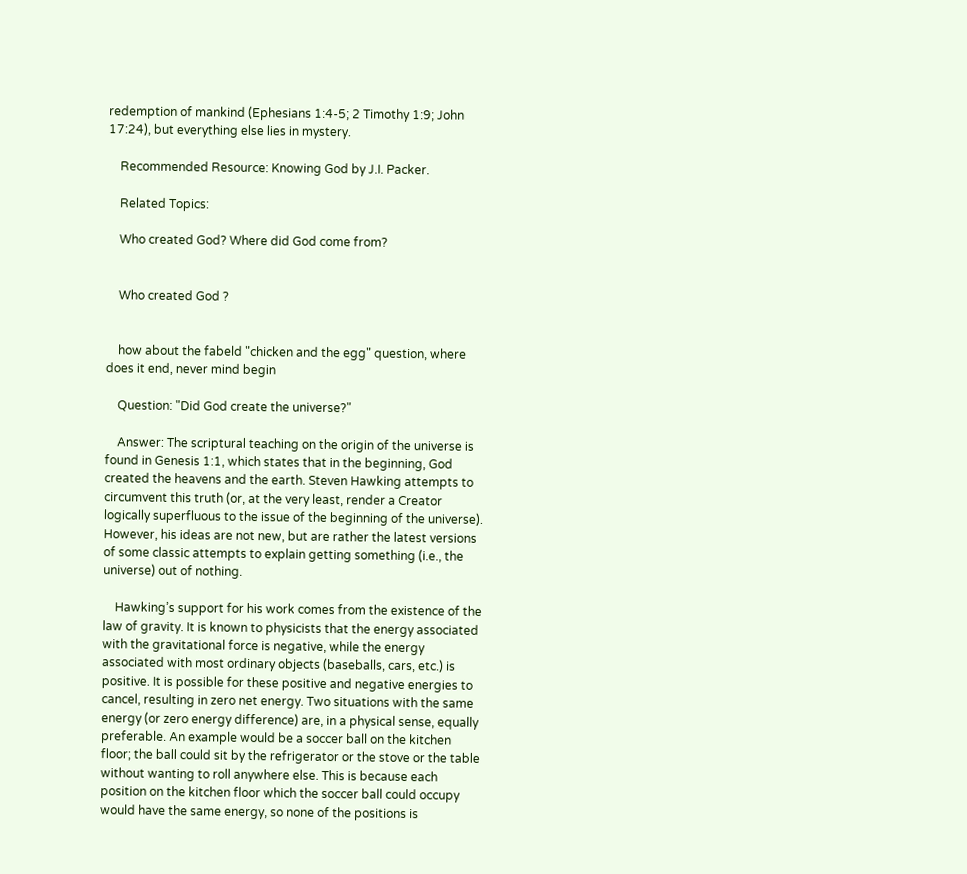redemption of mankind (Ephesians 1:4-5; 2 Timothy 1:9; John 17:24), but everything else lies in mystery.

    Recommended Resource: Knowing God by J.I. Packer.

    Related Topics:

    Who created God? Where did God come from?


    Who created God ?


    how about the fabeld "chicken and the egg" question, where does it end, never mind begin

    Question: "Did God create the universe?"

    Answer: The scriptural teaching on the origin of the universe is found in Genesis 1:1, which states that in the beginning, God created the heavens and the earth. Steven Hawking attempts to circumvent this truth (or, at the very least, render a Creator logically superfluous to the issue of the beginning of the universe). However, his ideas are not new, but are rather the latest versions of some classic attempts to explain getting something (i.e., the universe) out of nothing.

    Hawking’s support for his work comes from the existence of the law of gravity. It is known to physicists that the energy associated with the gravitational force is negative, while the energy associated with most ordinary objects (baseballs, cars, etc.) is positive. It is possible for these positive and negative energies to cancel, resulting in zero net energy. Two situations with the same energy (or zero energy difference) are, in a physical sense, equally preferable. An example would be a soccer ball on the kitchen floor; the ball could sit by the refrigerator or the stove or the table without wanting to roll anywhere else. This is because each position on the kitchen floor which the soccer ball could occupy would have the same energy, so none of the positions is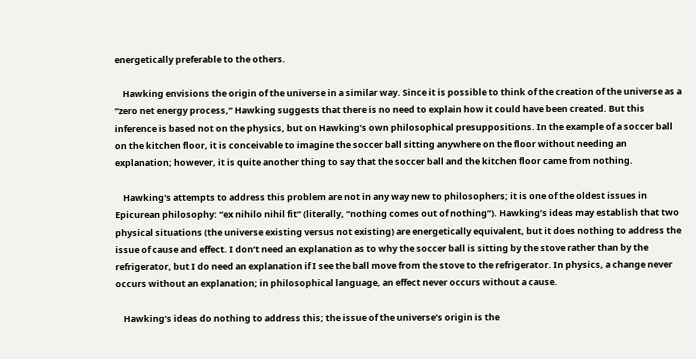energetically preferable to the others.

    Hawking envisions the origin of the universe in a similar way. Since it is possible to think of the creation of the universe as a “zero net energy process,” Hawking suggests that there is no need to explain how it could have been created. But this inference is based not on the physics, but on Hawking’s own philosophical presuppositions. In the example of a soccer ball on the kitchen floor, it is conceivable to imagine the soccer ball sitting anywhere on the floor without needing an explanation; however, it is quite another thing to say that the soccer ball and the kitchen floor came from nothing.

    Hawking's attempts to address this problem are not in any way new to philosophers; it is one of the oldest issues in Epicurean philosophy: “ex nihilo nihil fit” (literally, “nothing comes out of nothing”). Hawking’s ideas may establish that two physical situations (the universe existing versus not existing) are energetically equivalent, but it does nothing to address the issue of cause and effect. I don’t need an explanation as to why the soccer ball is sitting by the stove rather than by the refrigerator, but I do need an explanation if I see the ball move from the stove to the refrigerator. In physics, a change never occurs without an explanation; in philosophical language, an effect never occurs without a cause.

    Hawking’s ideas do nothing to address this; the issue of the universe’s origin is the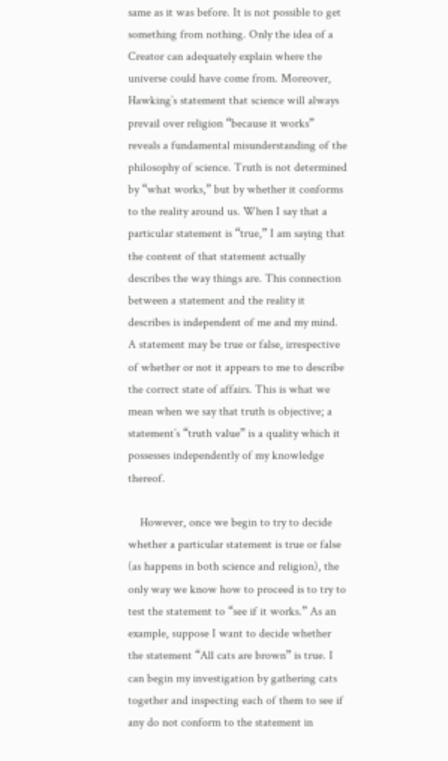same as it was before. It is not possible to get something from nothing. Only the idea of a Creator can adequately explain where the universe could have come from. Moreover, Hawking’s statement that science will always prevail over religion “because it works” reveals a fundamental misunderstanding of the philosophy of science. Truth is not determined by “what works,” but by whether it conforms to the reality around us. When I say that a particular statement is “true,” I am saying that the content of that statement actually describes the way things are. This connection between a statement and the reality it describes is independent of me and my mind. A statement may be true or false, irrespective of whether or not it appears to me to describe the correct state of affairs. This is what we mean when we say that truth is objective; a statement’s “truth value” is a quality which it possesses independently of my knowledge thereof.

    However, once we begin to try to decide whether a particular statement is true or false (as happens in both science and religion), the only way we know how to proceed is to try to test the statement to “see if it works.” As an example, suppose I want to decide whether the statement “All cats are brown” is true. I can begin my investigation by gathering cats together and inspecting each of them to see if any do not conform to the statement in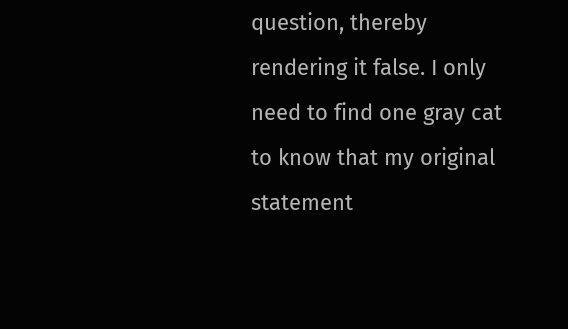question, thereby rendering it false. I only need to find one gray cat to know that my original statement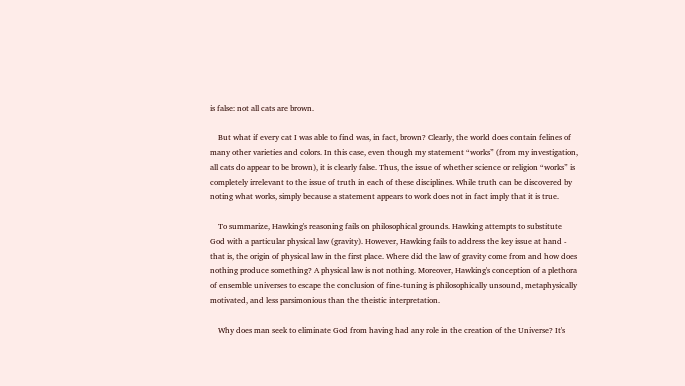is false: not all cats are brown.

    But what if every cat I was able to find was, in fact, brown? Clearly, the world does contain felines of many other varieties and colors. In this case, even though my statement “works” (from my investigation, all cats do appear to be brown), it is clearly false. Thus, the issue of whether science or religion “works” is completely irrelevant to the issue of truth in each of these disciplines. While truth can be discovered by noting what works, simply because a statement appears to work does not in fact imply that it is true.

    To summarize, Hawking's reasoning fails on philosophical grounds. Hawking attempts to substitute God with a particular physical law (gravity). However, Hawking fails to address the key issue at hand - that is, the origin of physical law in the first place. Where did the law of gravity come from and how does nothing produce something? A physical law is not nothing. Moreover, Hawking's conception of a plethora of ensemble universes to escape the conclusion of fine-tuning is philosophically unsound, metaphysically motivated, and less parsimonious than the theistic interpretation.

    Why does man seek to eliminate God from having had any role in the creation of the Universe? It's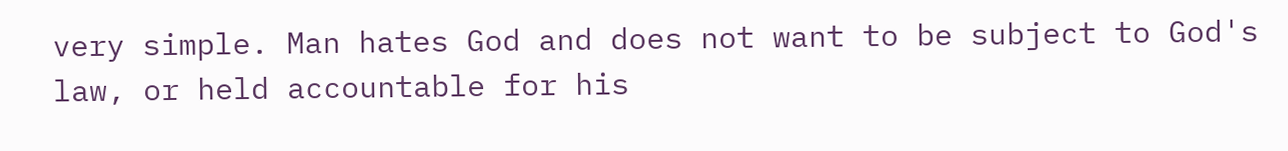very simple. Man hates God and does not want to be subject to God's law, or held accountable for his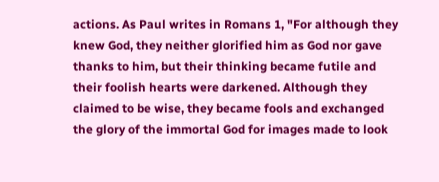actions. As Paul writes in Romans 1, "For although they knew God, they neither glorified him as God nor gave thanks to him, but their thinking became futile and their foolish hearts were darkened. Although they claimed to be wise, they became fools and exchanged the glory of the immortal God for images made to look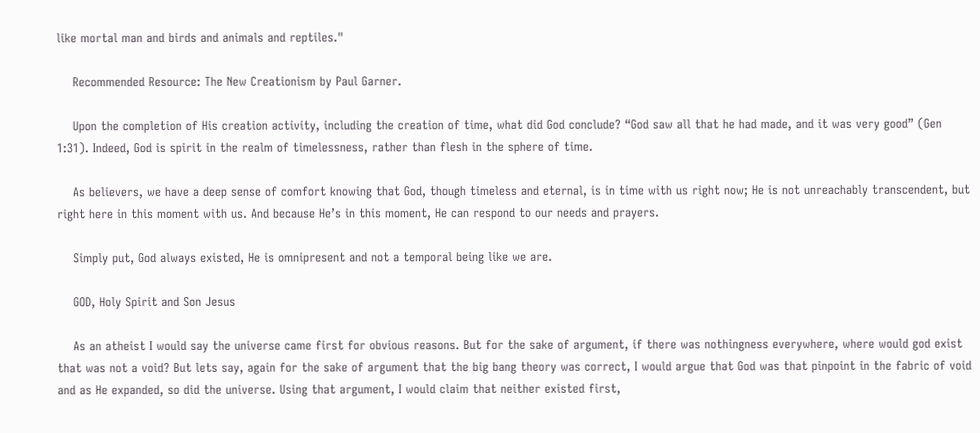like mortal man and birds and animals and reptiles."

    Recommended Resource: The New Creationism by Paul Garner.

    Upon the completion of His creation activity, including the creation of time, what did God conclude? “God saw all that he had made, and it was very good” (Gen 1:31). Indeed, God is spirit in the realm of timelessness, rather than flesh in the sphere of time.

    As believers, we have a deep sense of comfort knowing that God, though timeless and eternal, is in time with us right now; He is not unreachably transcendent, but right here in this moment with us. And because He’s in this moment, He can respond to our needs and prayers.

    Simply put, God always existed, He is omnipresent and not a temporal being like we are.

    GOD, Holy Spirit and Son Jesus

    As an atheist I would say the universe came first for obvious reasons. But for the sake of argument, if there was nothingness everywhere, where would god exist that was not a void? But lets say, again for the sake of argument that the big bang theory was correct, I would argue that God was that pinpoint in the fabric of void and as He expanded, so did the universe. Using that argument, I would claim that neither existed first,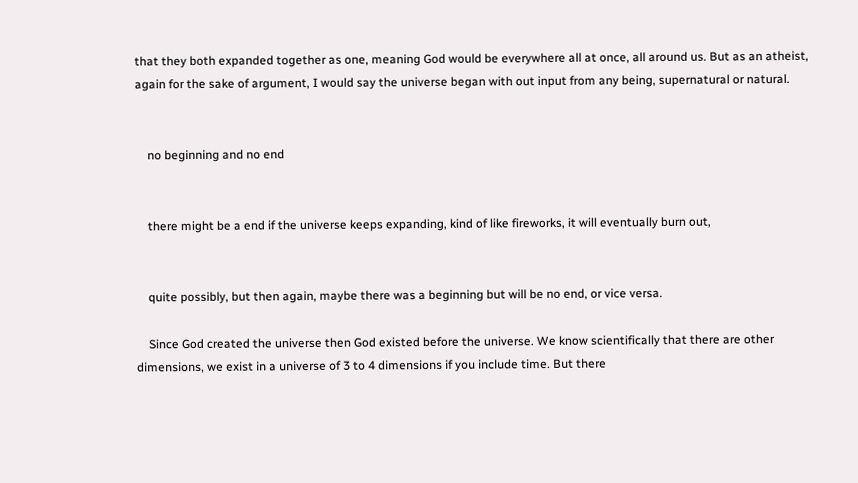that they both expanded together as one, meaning God would be everywhere all at once, all around us. But as an atheist, again for the sake of argument, I would say the universe began with out input from any being, supernatural or natural.


    no beginning and no end


    there might be a end if the universe keeps expanding, kind of like fireworks, it will eventually burn out,


    quite possibly, but then again, maybe there was a beginning but will be no end, or vice versa.

    Since God created the universe then God existed before the universe. We know scientifically that there are other dimensions, we exist in a universe of 3 to 4 dimensions if you include time. But there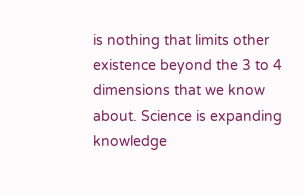is nothing that limits other existence beyond the 3 to 4 dimensions that we know about. Science is expanding knowledge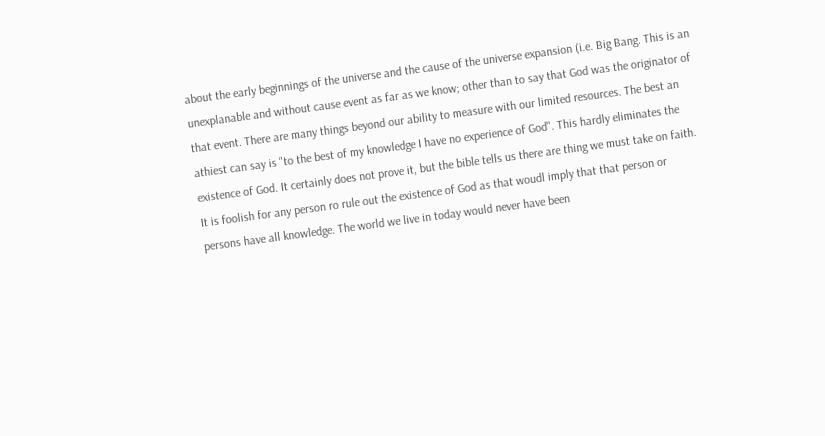about the early beginnings of the universe and the cause of the universe expansion (i.e. Big Bang. This is an unexplanable and without cause event as far as we know; other than to say that God was the originator of that event. There are many things beyond our ability to measure with our limited resources. The best an athiest can say is "to the best of my knowledge I have no experience of God". This hardly eliminates the existence of God. It certainly does not prove it, but the bible tells us there are thing we must take on faith. It is foolish for any person ro rule out the existence of God as that woudl imply that that person or persons have all knowledge. The world we live in today would never have been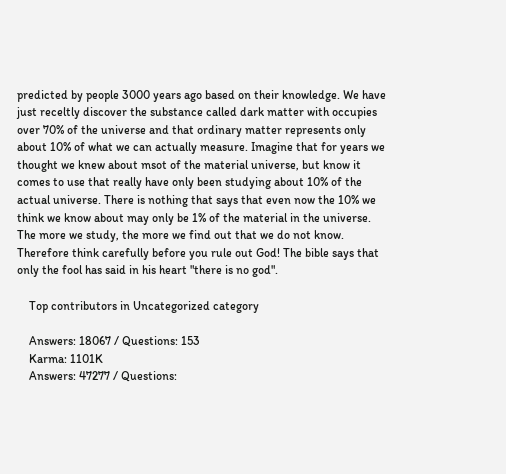predicted by people 3000 years ago based on their knowledge. We have just receltly discover the substance called dark matter with occupies over 70% of the universe and that ordinary matter represents only about 10% of what we can actually measure. Imagine that for years we thought we knew about msot of the material universe, but know it comes to use that really have only been studying about 10% of the actual universe. There is nothing that says that even now the 10% we think we know about may only be 1% of the material in the universe. The more we study, the more we find out that we do not know. Therefore think carefully before you rule out God! The bible says that only the fool has said in his heart "there is no god".

    Top contributors in Uncategorized category

    Answers: 18067 / Questions: 153
    Karma: 1101K
    Answers: 47277 / Questions: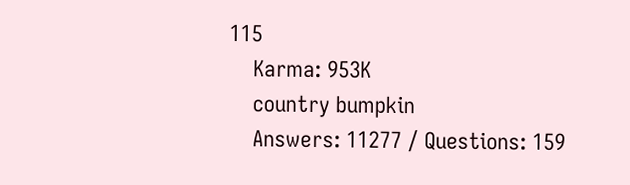115
    Karma: 953K
    country bumpkin
    Answers: 11277 / Questions: 159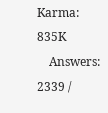Karma: 835K
    Answers: 2339 /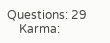Questions: 29
    Karma: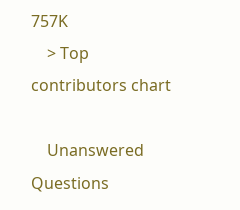757K
    > Top contributors chart

    Unanswered Questions